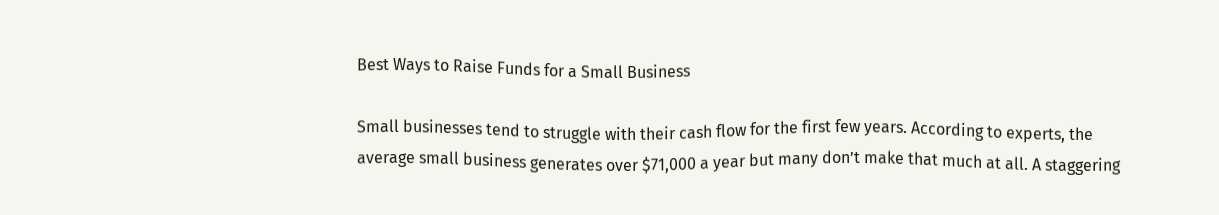Best Ways to Raise Funds for a Small Business

Small businesses tend to struggle with their cash flow for the first few years. According to experts, the average small business generates over $71,000 a year but many don’t make that much at all. A staggering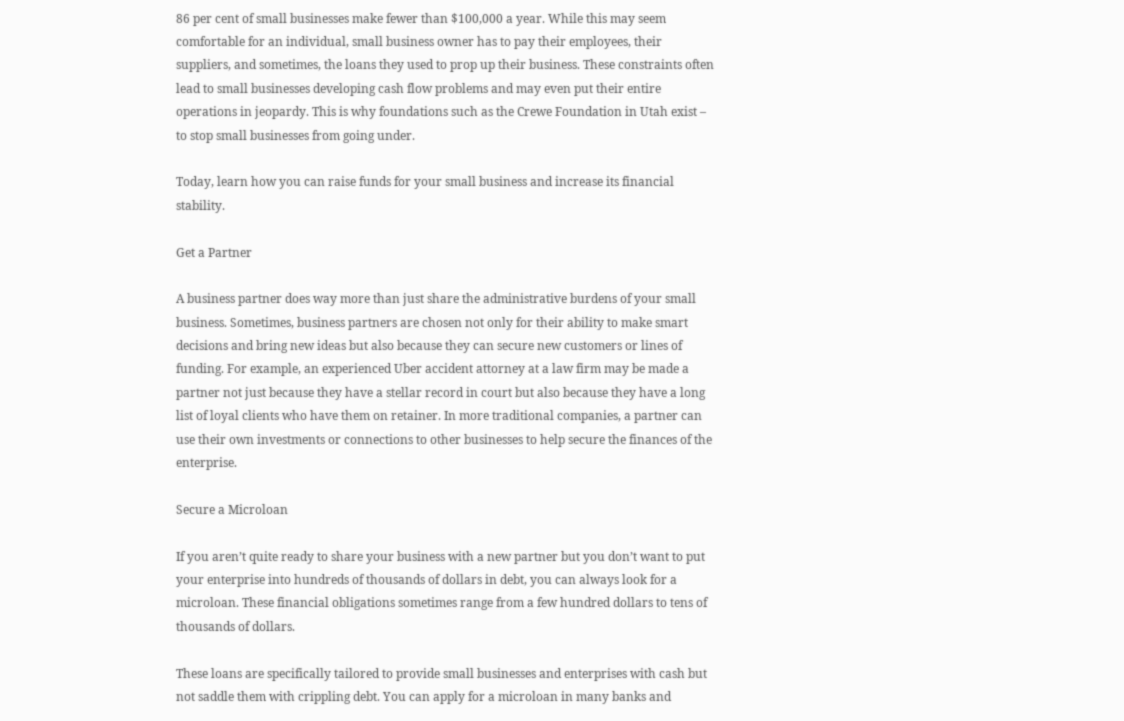86 per cent of small businesses make fewer than $100,000 a year. While this may seem comfortable for an individual, small business owner has to pay their employees, their suppliers, and sometimes, the loans they used to prop up their business. These constraints often lead to small businesses developing cash flow problems and may even put their entire operations in jeopardy. This is why foundations such as the Crewe Foundation in Utah exist – to stop small businesses from going under.

Today, learn how you can raise funds for your small business and increase its financial stability.

Get a Partner

A business partner does way more than just share the administrative burdens of your small business. Sometimes, business partners are chosen not only for their ability to make smart decisions and bring new ideas but also because they can secure new customers or lines of funding. For example, an experienced Uber accident attorney at a law firm may be made a partner not just because they have a stellar record in court but also because they have a long list of loyal clients who have them on retainer. In more traditional companies, a partner can use their own investments or connections to other businesses to help secure the finances of the enterprise.

Secure a Microloan

If you aren’t quite ready to share your business with a new partner but you don’t want to put your enterprise into hundreds of thousands of dollars in debt, you can always look for a microloan. These financial obligations sometimes range from a few hundred dollars to tens of thousands of dollars.

These loans are specifically tailored to provide small businesses and enterprises with cash but not saddle them with crippling debt. You can apply for a microloan in many banks and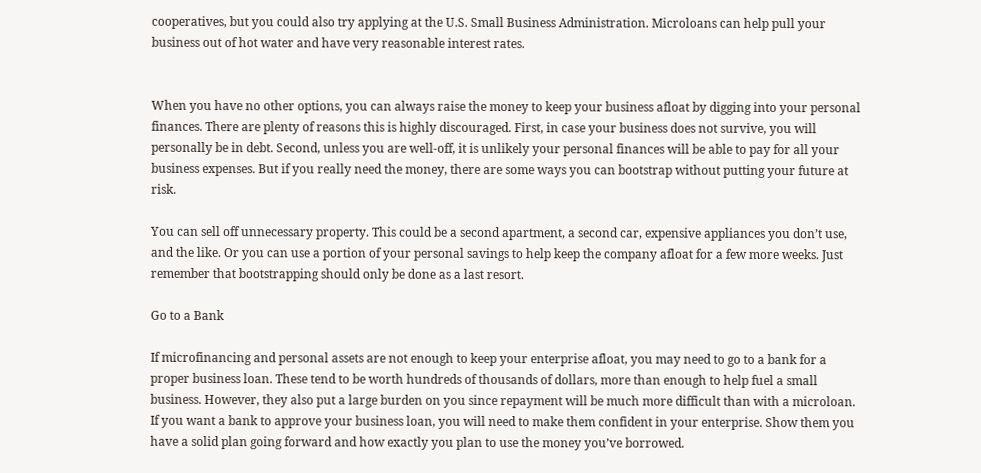cooperatives, but you could also try applying at the U.S. Small Business Administration. Microloans can help pull your business out of hot water and have very reasonable interest rates.


When you have no other options, you can always raise the money to keep your business afloat by digging into your personal finances. There are plenty of reasons this is highly discouraged. First, in case your business does not survive, you will personally be in debt. Second, unless you are well-off, it is unlikely your personal finances will be able to pay for all your business expenses. But if you really need the money, there are some ways you can bootstrap without putting your future at risk.

You can sell off unnecessary property. This could be a second apartment, a second car, expensive appliances you don’t use, and the like. Or you can use a portion of your personal savings to help keep the company afloat for a few more weeks. Just remember that bootstrapping should only be done as a last resort.

Go to a Bank

If microfinancing and personal assets are not enough to keep your enterprise afloat, you may need to go to a bank for a proper business loan. These tend to be worth hundreds of thousands of dollars, more than enough to help fuel a small business. However, they also put a large burden on you since repayment will be much more difficult than with a microloan. If you want a bank to approve your business loan, you will need to make them confident in your enterprise. Show them you have a solid plan going forward and how exactly you plan to use the money you’ve borrowed.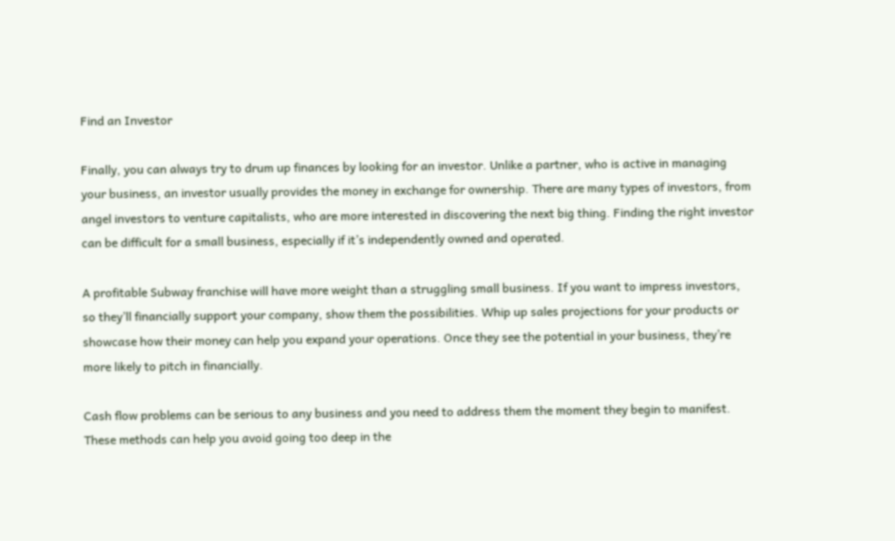Find an Investor

Finally, you can always try to drum up finances by looking for an investor. Unlike a partner, who is active in managing your business, an investor usually provides the money in exchange for ownership. There are many types of investors, from angel investors to venture capitalists, who are more interested in discovering the next big thing. Finding the right investor can be difficult for a small business, especially if it’s independently owned and operated.

A profitable Subway franchise will have more weight than a struggling small business. If you want to impress investors, so they’ll financially support your company, show them the possibilities. Whip up sales projections for your products or showcase how their money can help you expand your operations. Once they see the potential in your business, they’re more likely to pitch in financially.

Cash flow problems can be serious to any business and you need to address them the moment they begin to manifest. These methods can help you avoid going too deep in the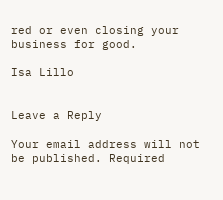red or even closing your business for good.

Isa Lillo


Leave a Reply

Your email address will not be published. Required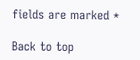fields are marked *

Back to top